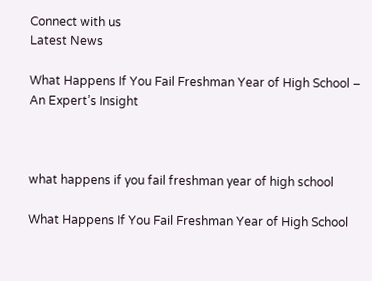Connect with us
Latest News

What Happens If You Fail Freshman Year of High School – An Expert’s Insight



what happens if you fail freshman year of high school

What Happens If You Fail Freshman Year of High School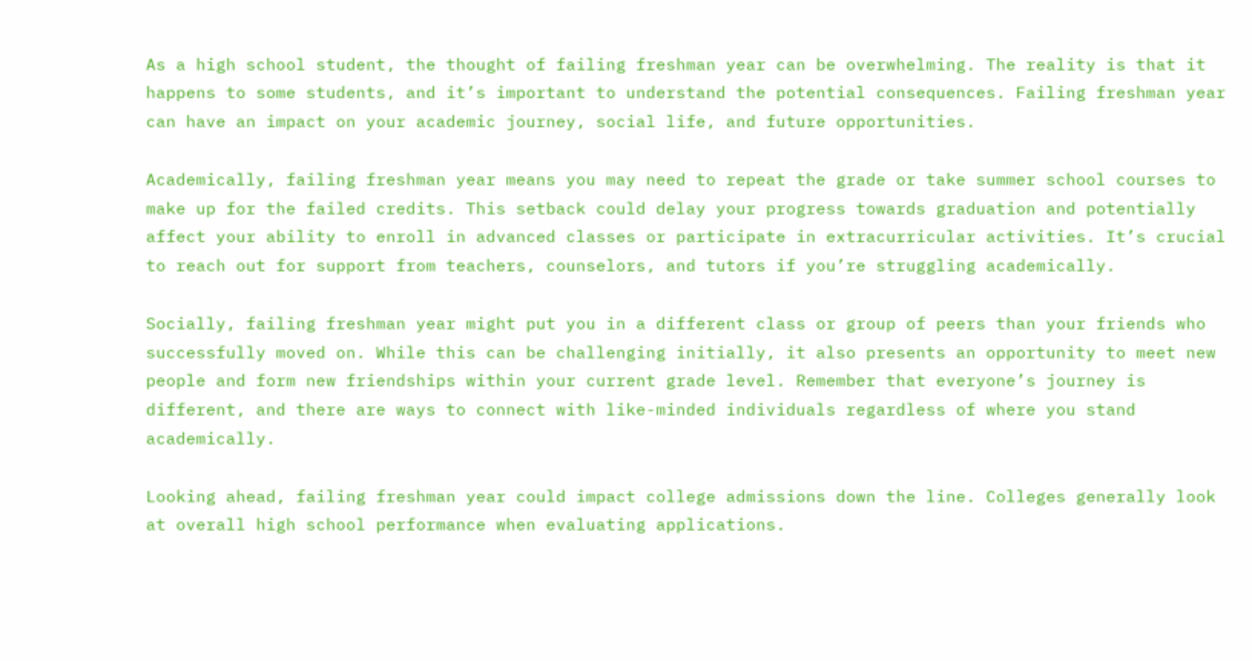As a high school student, the thought of failing freshman year can be overwhelming. The reality is that it happens to some students, and it’s important to understand the potential consequences. Failing freshman year can have an impact on your academic journey, social life, and future opportunities.

Academically, failing freshman year means you may need to repeat the grade or take summer school courses to make up for the failed credits. This setback could delay your progress towards graduation and potentially affect your ability to enroll in advanced classes or participate in extracurricular activities. It’s crucial to reach out for support from teachers, counselors, and tutors if you’re struggling academically.

Socially, failing freshman year might put you in a different class or group of peers than your friends who successfully moved on. While this can be challenging initially, it also presents an opportunity to meet new people and form new friendships within your current grade level. Remember that everyone’s journey is different, and there are ways to connect with like-minded individuals regardless of where you stand academically.

Looking ahead, failing freshman year could impact college admissions down the line. Colleges generally look at overall high school performance when evaluating applications.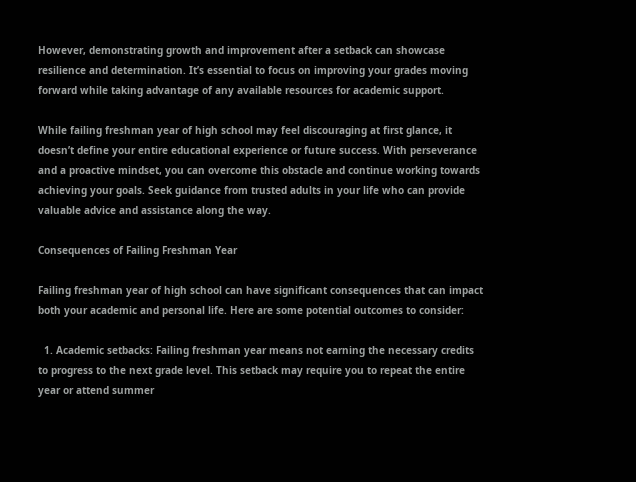However, demonstrating growth and improvement after a setback can showcase resilience and determination. It’s essential to focus on improving your grades moving forward while taking advantage of any available resources for academic support.

While failing freshman year of high school may feel discouraging at first glance, it doesn’t define your entire educational experience or future success. With perseverance and a proactive mindset, you can overcome this obstacle and continue working towards achieving your goals. Seek guidance from trusted adults in your life who can provide valuable advice and assistance along the way.

Consequences of Failing Freshman Year

Failing freshman year of high school can have significant consequences that can impact both your academic and personal life. Here are some potential outcomes to consider:

  1. Academic setbacks: Failing freshman year means not earning the necessary credits to progress to the next grade level. This setback may require you to repeat the entire year or attend summer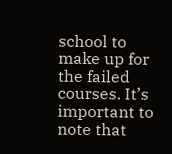school to make up for the failed courses. It’s important to note that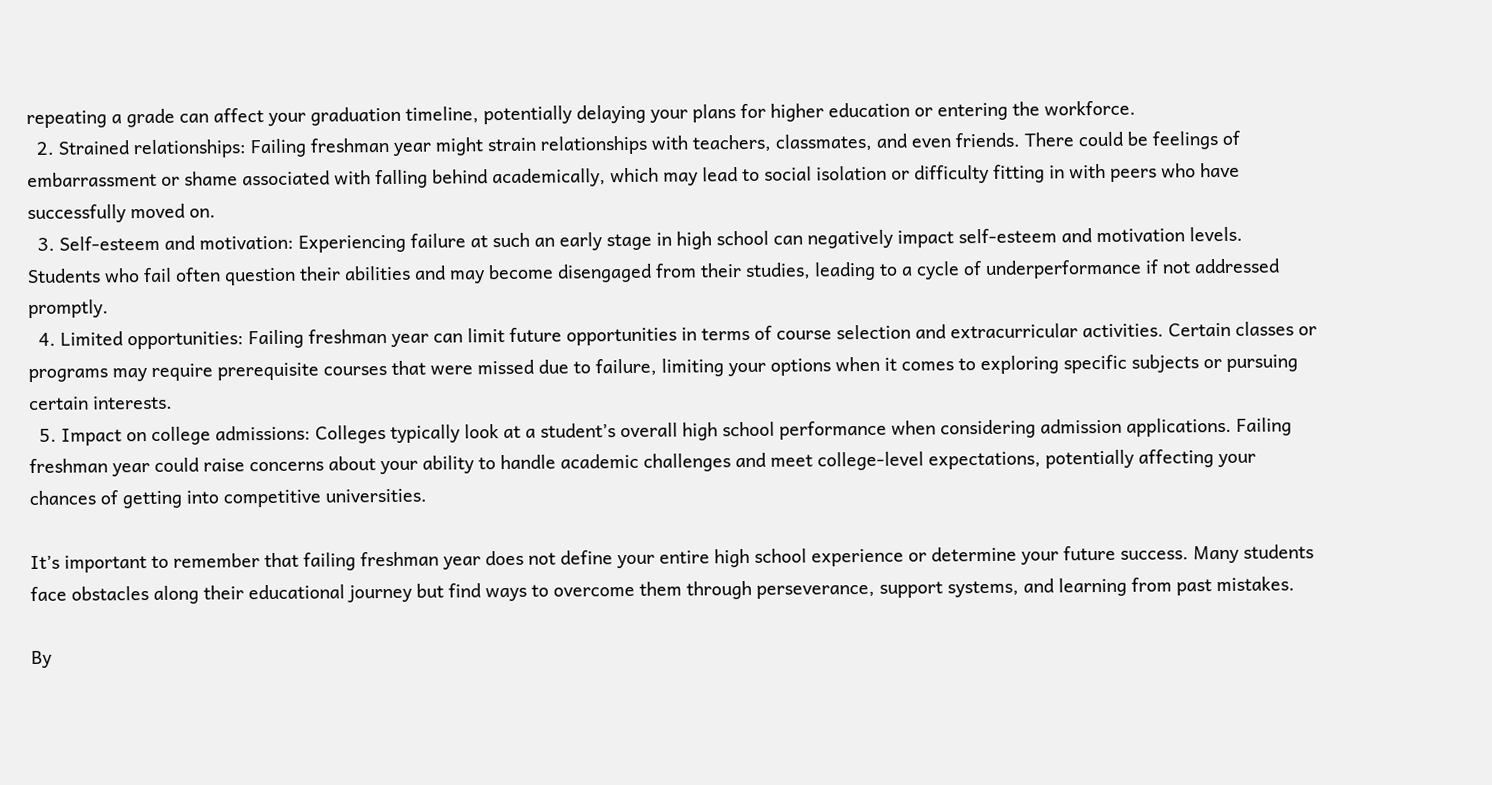repeating a grade can affect your graduation timeline, potentially delaying your plans for higher education or entering the workforce.
  2. Strained relationships: Failing freshman year might strain relationships with teachers, classmates, and even friends. There could be feelings of embarrassment or shame associated with falling behind academically, which may lead to social isolation or difficulty fitting in with peers who have successfully moved on.
  3. Self-esteem and motivation: Experiencing failure at such an early stage in high school can negatively impact self-esteem and motivation levels. Students who fail often question their abilities and may become disengaged from their studies, leading to a cycle of underperformance if not addressed promptly.
  4. Limited opportunities: Failing freshman year can limit future opportunities in terms of course selection and extracurricular activities. Certain classes or programs may require prerequisite courses that were missed due to failure, limiting your options when it comes to exploring specific subjects or pursuing certain interests.
  5. Impact on college admissions: Colleges typically look at a student’s overall high school performance when considering admission applications. Failing freshman year could raise concerns about your ability to handle academic challenges and meet college-level expectations, potentially affecting your chances of getting into competitive universities.

It’s important to remember that failing freshman year does not define your entire high school experience or determine your future success. Many students face obstacles along their educational journey but find ways to overcome them through perseverance, support systems, and learning from past mistakes.

By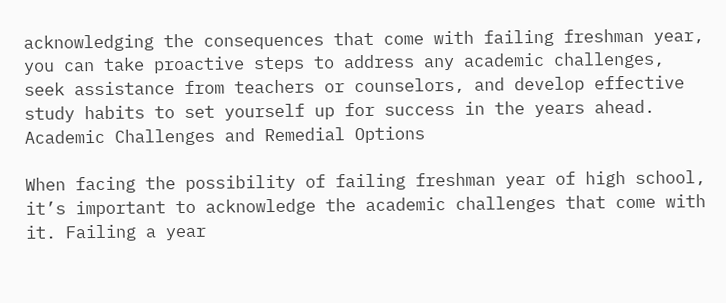acknowledging the consequences that come with failing freshman year, you can take proactive steps to address any academic challenges, seek assistance from teachers or counselors, and develop effective study habits to set yourself up for success in the years ahead. Academic Challenges and Remedial Options

When facing the possibility of failing freshman year of high school, it’s important to acknowledge the academic challenges that come with it. Failing a year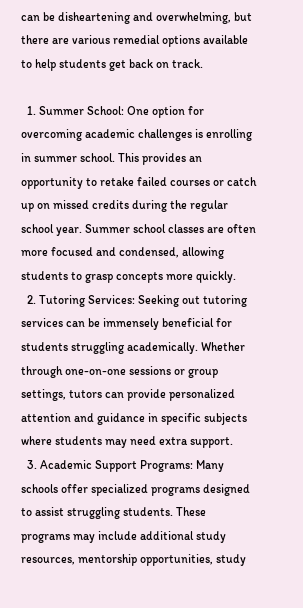can be disheartening and overwhelming, but there are various remedial options available to help students get back on track.

  1. Summer School: One option for overcoming academic challenges is enrolling in summer school. This provides an opportunity to retake failed courses or catch up on missed credits during the regular school year. Summer school classes are often more focused and condensed, allowing students to grasp concepts more quickly.
  2. Tutoring Services: Seeking out tutoring services can be immensely beneficial for students struggling academically. Whether through one-on-one sessions or group settings, tutors can provide personalized attention and guidance in specific subjects where students may need extra support.
  3. Academic Support Programs: Many schools offer specialized programs designed to assist struggling students. These programs may include additional study resources, mentorship opportunities, study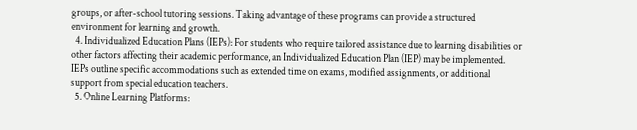groups, or after-school tutoring sessions. Taking advantage of these programs can provide a structured environment for learning and growth.
  4. Individualized Education Plans (IEPs): For students who require tailored assistance due to learning disabilities or other factors affecting their academic performance, an Individualized Education Plan (IEP) may be implemented. IEPs outline specific accommodations such as extended time on exams, modified assignments, or additional support from special education teachers.
  5. Online Learning Platforms: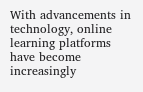With advancements in technology, online learning platforms have become increasingly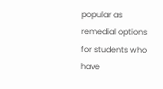popular as remedial options for students who have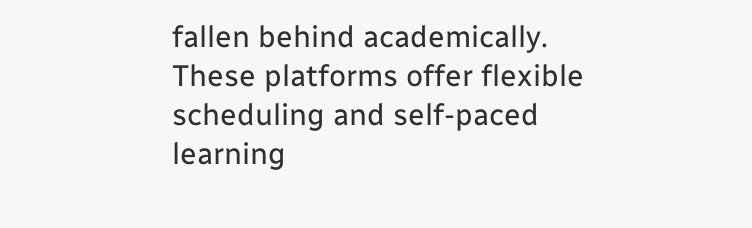fallen behind academically. These platforms offer flexible scheduling and self-paced learning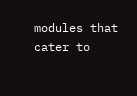modules that cater to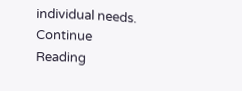individual needs.
Continue Reading